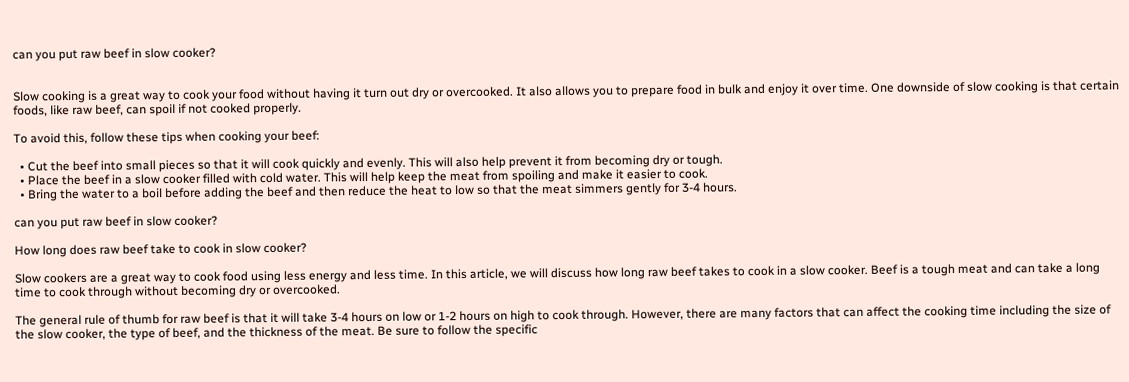can you put raw beef in slow cooker?


Slow cooking is a great way to cook your food without having it turn out dry or overcooked. It also allows you to prepare food in bulk and enjoy it over time. One downside of slow cooking is that certain foods, like raw beef, can spoil if not cooked properly.

To avoid this, follow these tips when cooking your beef:

  • Cut the beef into small pieces so that it will cook quickly and evenly. This will also help prevent it from becoming dry or tough.
  • Place the beef in a slow cooker filled with cold water. This will help keep the meat from spoiling and make it easier to cook.
  • Bring the water to a boil before adding the beef and then reduce the heat to low so that the meat simmers gently for 3-4 hours.

can you put raw beef in slow cooker?

How long does raw beef take to cook in slow cooker?

Slow cookers are a great way to cook food using less energy and less time. In this article, we will discuss how long raw beef takes to cook in a slow cooker. Beef is a tough meat and can take a long time to cook through without becoming dry or overcooked.

The general rule of thumb for raw beef is that it will take 3-4 hours on low or 1-2 hours on high to cook through. However, there are many factors that can affect the cooking time including the size of the slow cooker, the type of beef, and the thickness of the meat. Be sure to follow the specific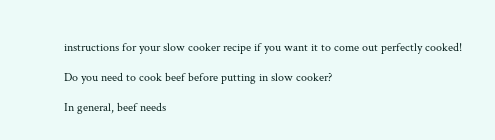instructions for your slow cooker recipe if you want it to come out perfectly cooked!

Do you need to cook beef before putting in slow cooker?

In general, beef needs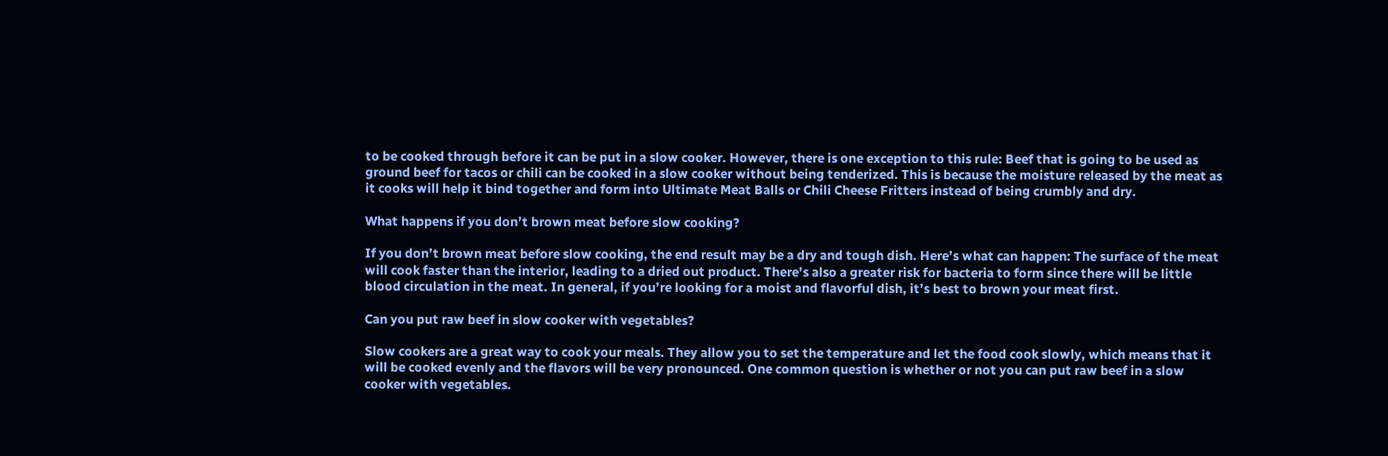to be cooked through before it can be put in a slow cooker. However, there is one exception to this rule: Beef that is going to be used as ground beef for tacos or chili can be cooked in a slow cooker without being tenderized. This is because the moisture released by the meat as it cooks will help it bind together and form into Ultimate Meat Balls or Chili Cheese Fritters instead of being crumbly and dry.

What happens if you don’t brown meat before slow cooking?

If you don’t brown meat before slow cooking, the end result may be a dry and tough dish. Here’s what can happen: The surface of the meat will cook faster than the interior, leading to a dried out product. There’s also a greater risk for bacteria to form since there will be little blood circulation in the meat. In general, if you’re looking for a moist and flavorful dish, it’s best to brown your meat first.

Can you put raw beef in slow cooker with vegetables?

Slow cookers are a great way to cook your meals. They allow you to set the temperature and let the food cook slowly, which means that it will be cooked evenly and the flavors will be very pronounced. One common question is whether or not you can put raw beef in a slow cooker with vegetables.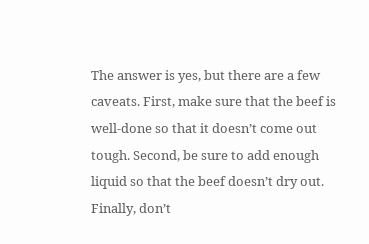The answer is yes, but there are a few caveats. First, make sure that the beef is well-done so that it doesn’t come out tough. Second, be sure to add enough liquid so that the beef doesn’t dry out. Finally, don’t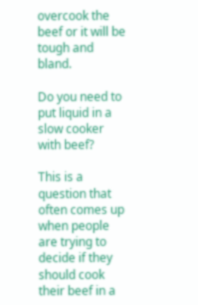overcook the beef or it will be tough and bland.

Do you need to put liquid in a slow cooker with beef?

This is a question that often comes up when people are trying to decide if they should cook their beef in a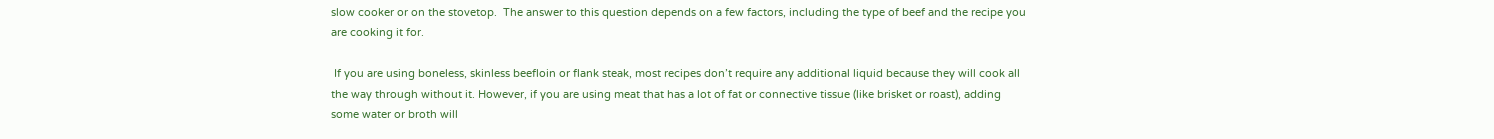slow cooker or on the stovetop.  The answer to this question depends on a few factors, including the type of beef and the recipe you are cooking it for.

 If you are using boneless, skinless beefloin or flank steak, most recipes don’t require any additional liquid because they will cook all the way through without it. However, if you are using meat that has a lot of fat or connective tissue (like brisket or roast), adding some water or broth will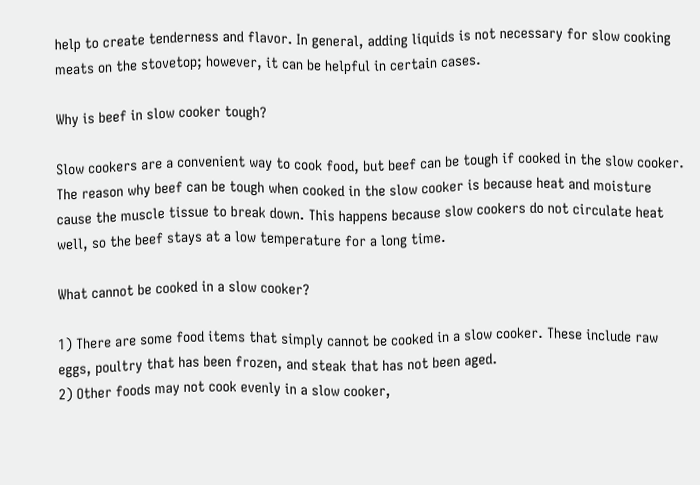help to create tenderness and flavor. In general, adding liquids is not necessary for slow cooking meats on the stovetop; however, it can be helpful in certain cases.

Why is beef in slow cooker tough?

Slow cookers are a convenient way to cook food, but beef can be tough if cooked in the slow cooker. The reason why beef can be tough when cooked in the slow cooker is because heat and moisture cause the muscle tissue to break down. This happens because slow cookers do not circulate heat well, so the beef stays at a low temperature for a long time.

What cannot be cooked in a slow cooker?

1) There are some food items that simply cannot be cooked in a slow cooker. These include raw eggs, poultry that has been frozen, and steak that has not been aged.
2) Other foods may not cook evenly in a slow cooker,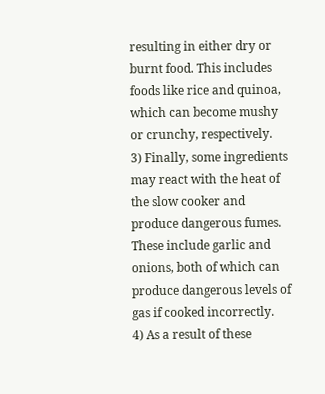resulting in either dry or burnt food. This includes foods like rice and quinoa, which can become mushy or crunchy, respectively.
3) Finally, some ingredients may react with the heat of the slow cooker and produce dangerous fumes. These include garlic and onions, both of which can produce dangerous levels of gas if cooked incorrectly.
4) As a result of these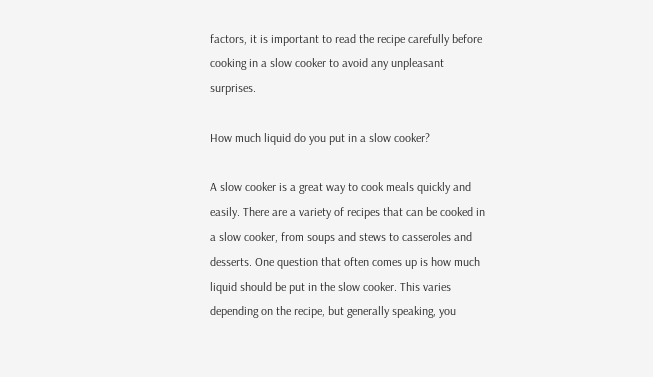factors, it is important to read the recipe carefully before cooking in a slow cooker to avoid any unpleasant surprises.

How much liquid do you put in a slow cooker?

A slow cooker is a great way to cook meals quickly and easily. There are a variety of recipes that can be cooked in a slow cooker, from soups and stews to casseroles and desserts. One question that often comes up is how much liquid should be put in the slow cooker. This varies depending on the recipe, but generally speaking, you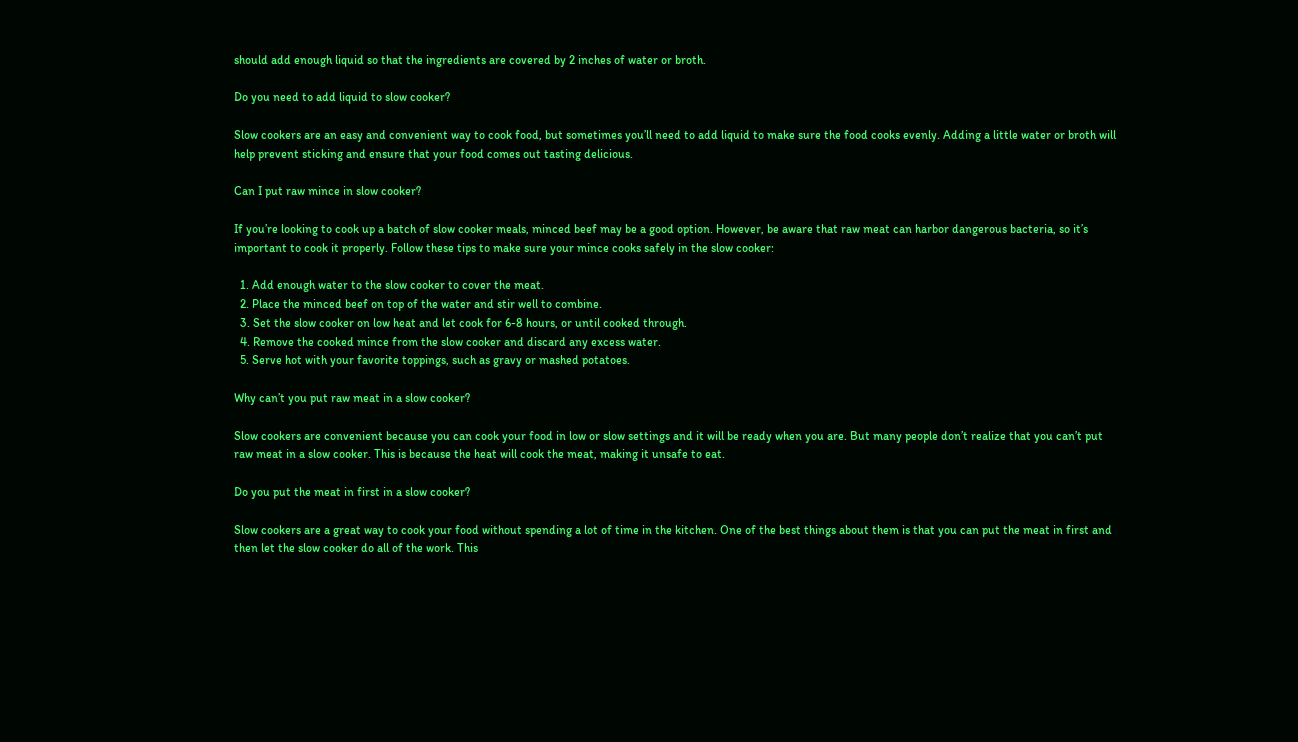should add enough liquid so that the ingredients are covered by 2 inches of water or broth.

Do you need to add liquid to slow cooker?

Slow cookers are an easy and convenient way to cook food, but sometimes you’ll need to add liquid to make sure the food cooks evenly. Adding a little water or broth will help prevent sticking and ensure that your food comes out tasting delicious.

Can I put raw mince in slow cooker?

If you’re looking to cook up a batch of slow cooker meals, minced beef may be a good option. However, be aware that raw meat can harbor dangerous bacteria, so it’s important to cook it properly. Follow these tips to make sure your mince cooks safely in the slow cooker:

  1. Add enough water to the slow cooker to cover the meat.
  2. Place the minced beef on top of the water and stir well to combine.
  3. Set the slow cooker on low heat and let cook for 6-8 hours, or until cooked through.
  4. Remove the cooked mince from the slow cooker and discard any excess water.
  5. Serve hot with your favorite toppings, such as gravy or mashed potatoes.

Why can’t you put raw meat in a slow cooker?

Slow cookers are convenient because you can cook your food in low or slow settings and it will be ready when you are. But many people don’t realize that you can’t put raw meat in a slow cooker. This is because the heat will cook the meat, making it unsafe to eat.

Do you put the meat in first in a slow cooker?

Slow cookers are a great way to cook your food without spending a lot of time in the kitchen. One of the best things about them is that you can put the meat in first and then let the slow cooker do all of the work. This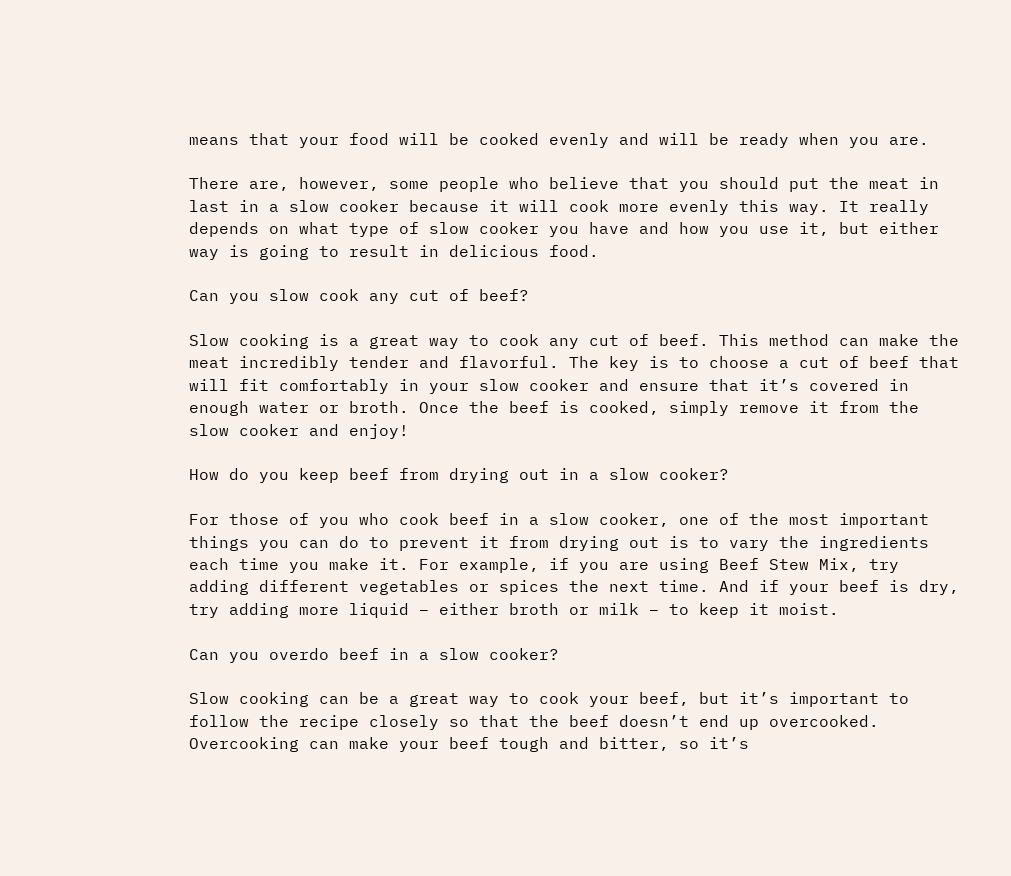means that your food will be cooked evenly and will be ready when you are.

There are, however, some people who believe that you should put the meat in last in a slow cooker because it will cook more evenly this way. It really depends on what type of slow cooker you have and how you use it, but either way is going to result in delicious food.

Can you slow cook any cut of beef?

Slow cooking is a great way to cook any cut of beef. This method can make the meat incredibly tender and flavorful. The key is to choose a cut of beef that will fit comfortably in your slow cooker and ensure that it’s covered in enough water or broth. Once the beef is cooked, simply remove it from the slow cooker and enjoy!

How do you keep beef from drying out in a slow cooker?

For those of you who cook beef in a slow cooker, one of the most important things you can do to prevent it from drying out is to vary the ingredients each time you make it. For example, if you are using Beef Stew Mix, try adding different vegetables or spices the next time. And if your beef is dry, try adding more liquid – either broth or milk – to keep it moist.

Can you overdo beef in a slow cooker?

Slow cooking can be a great way to cook your beef, but it’s important to follow the recipe closely so that the beef doesn’t end up overcooked. Overcooking can make your beef tough and bitter, so it’s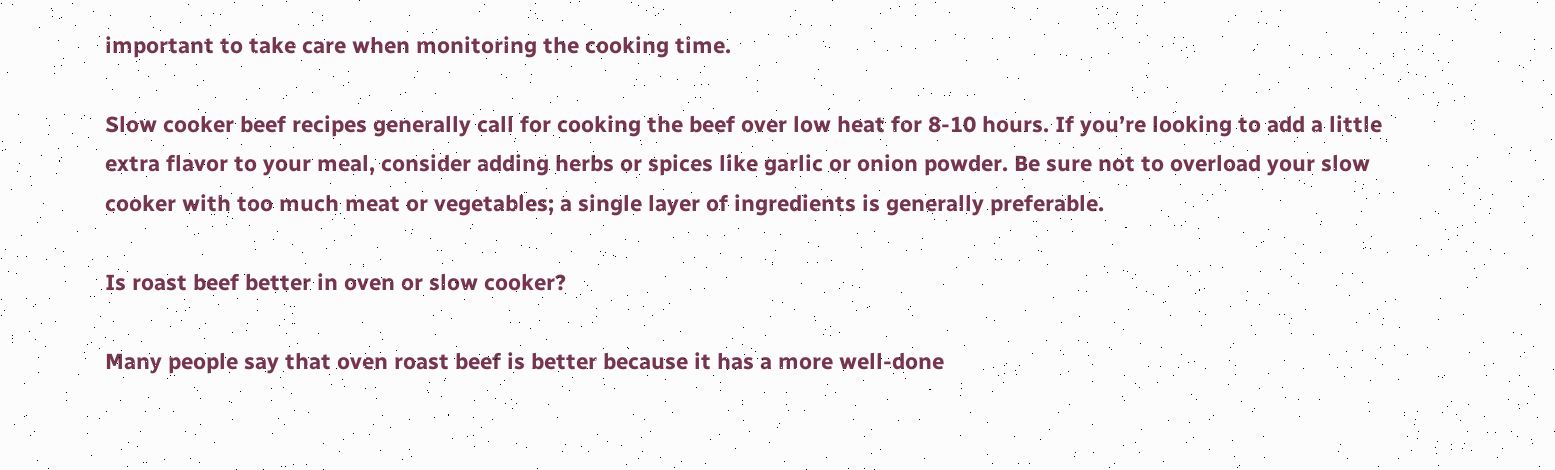important to take care when monitoring the cooking time.

Slow cooker beef recipes generally call for cooking the beef over low heat for 8-10 hours. If you’re looking to add a little extra flavor to your meal, consider adding herbs or spices like garlic or onion powder. Be sure not to overload your slow cooker with too much meat or vegetables; a single layer of ingredients is generally preferable.

Is roast beef better in oven or slow cooker?

Many people say that oven roast beef is better because it has a more well-done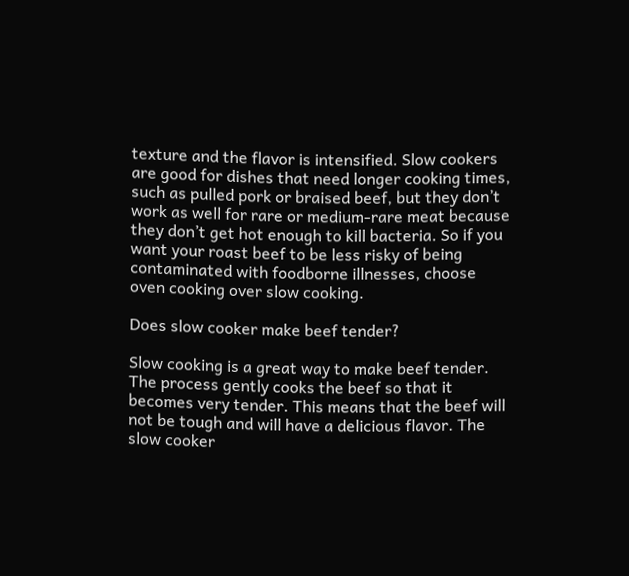texture and the flavor is intensified. Slow cookers are good for dishes that need longer cooking times, such as pulled pork or braised beef, but they don’t work as well for rare or medium-rare meat because they don’t get hot enough to kill bacteria. So if you want your roast beef to be less risky of being contaminated with foodborne illnesses, choose oven cooking over slow cooking.

Does slow cooker make beef tender?

Slow cooking is a great way to make beef tender. The process gently cooks the beef so that it becomes very tender. This means that the beef will not be tough and will have a delicious flavor. The slow cooker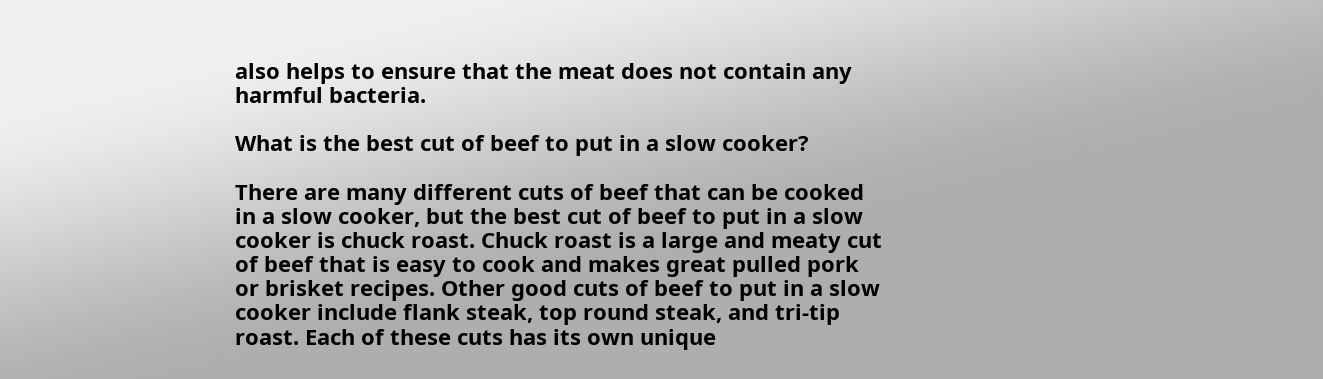also helps to ensure that the meat does not contain any harmful bacteria.

What is the best cut of beef to put in a slow cooker?

There are many different cuts of beef that can be cooked in a slow cooker, but the best cut of beef to put in a slow cooker is chuck roast. Chuck roast is a large and meaty cut of beef that is easy to cook and makes great pulled pork or brisket recipes. Other good cuts of beef to put in a slow cooker include flank steak, top round steak, and tri-tip roast. Each of these cuts has its own unique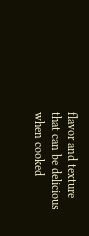flavor and texture that can be delicious when cooked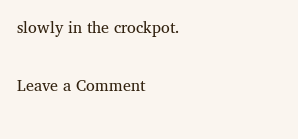slowly in the crockpot.

Leave a Comment